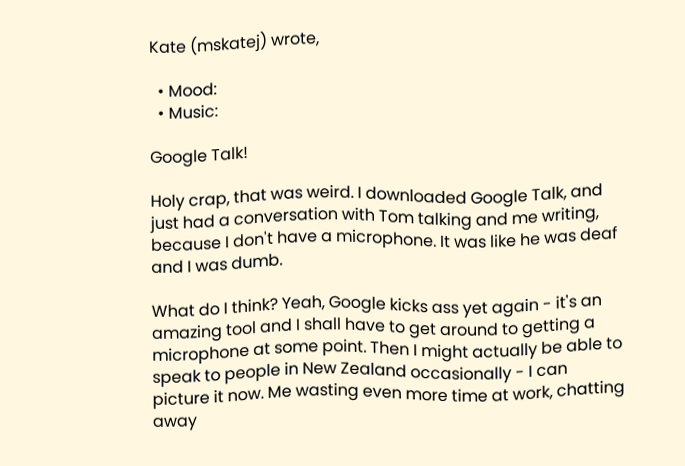Kate (mskatej) wrote,

  • Mood:
  • Music:

Google Talk!

Holy crap, that was weird. I downloaded Google Talk, and just had a conversation with Tom talking and me writing, because I don't have a microphone. It was like he was deaf and I was dumb.

What do I think? Yeah, Google kicks ass yet again - it's an amazing tool and I shall have to get around to getting a microphone at some point. Then I might actually be able to speak to people in New Zealand occasionally - I can picture it now. Me wasting even more time at work, chatting away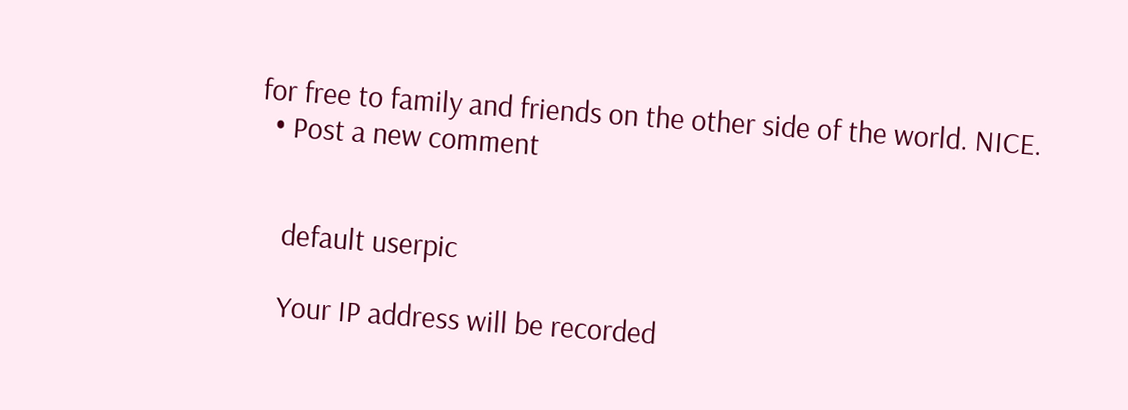for free to family and friends on the other side of the world. NICE.
  • Post a new comment


    default userpic

    Your IP address will be recorded